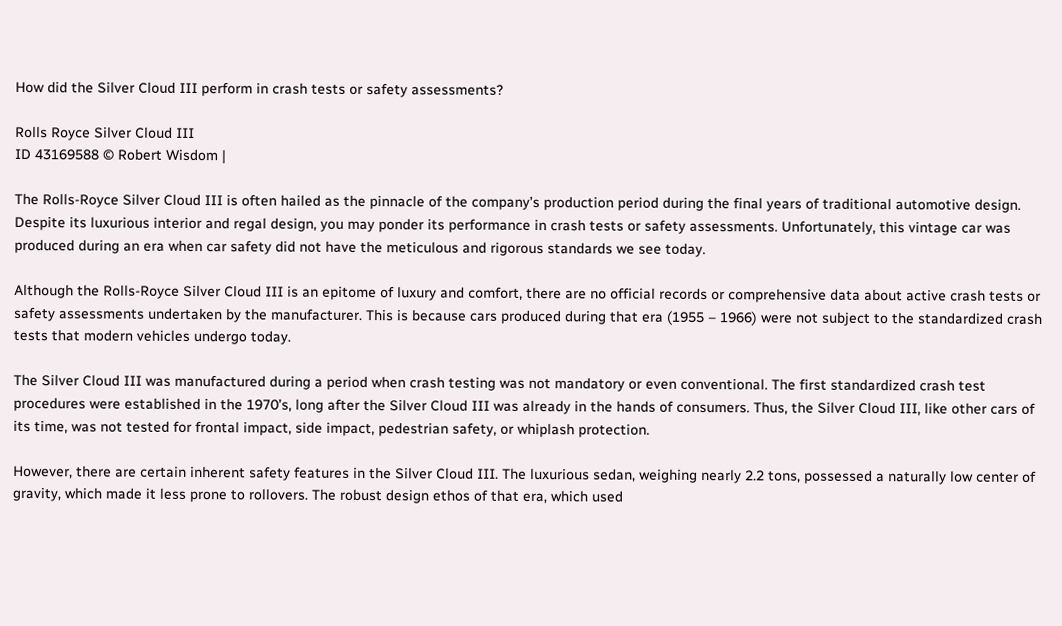How did the Silver Cloud III perform in crash tests or safety assessments?

Rolls Royce Silver Cloud III
ID 43169588 © Robert Wisdom |

The Rolls-Royce Silver Cloud III is often hailed as the pinnacle of the company’s production period during the final years of traditional automotive design. Despite its luxurious interior and regal design, you may ponder its performance in crash tests or safety assessments. Unfortunately, this vintage car was produced during an era when car safety did not have the meticulous and rigorous standards we see today.

Although the Rolls-Royce Silver Cloud III is an epitome of luxury and comfort, there are no official records or comprehensive data about active crash tests or safety assessments undertaken by the manufacturer. This is because cars produced during that era (1955 – 1966) were not subject to the standardized crash tests that modern vehicles undergo today.

The Silver Cloud III was manufactured during a period when crash testing was not mandatory or even conventional. The first standardized crash test procedures were established in the 1970’s, long after the Silver Cloud III was already in the hands of consumers. Thus, the Silver Cloud III, like other cars of its time, was not tested for frontal impact, side impact, pedestrian safety, or whiplash protection.

However, there are certain inherent safety features in the Silver Cloud III. The luxurious sedan, weighing nearly 2.2 tons, possessed a naturally low center of gravity, which made it less prone to rollovers. The robust design ethos of that era, which used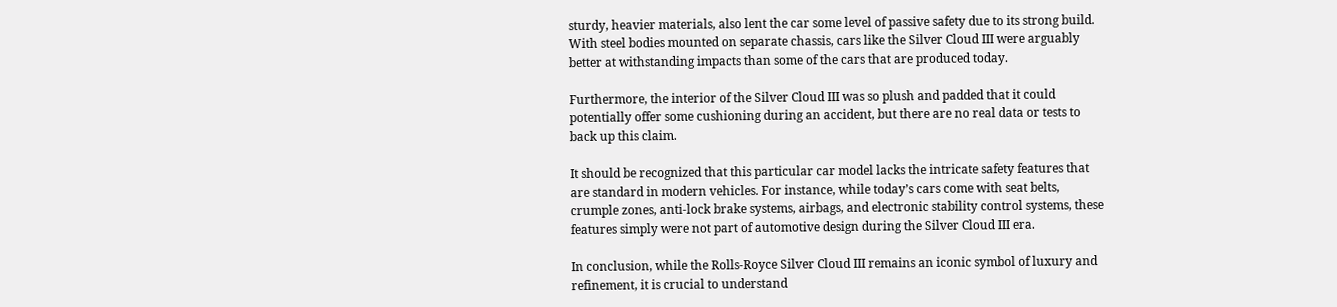sturdy, heavier materials, also lent the car some level of passive safety due to its strong build. With steel bodies mounted on separate chassis, cars like the Silver Cloud III were arguably better at withstanding impacts than some of the cars that are produced today.

Furthermore, the interior of the Silver Cloud III was so plush and padded that it could potentially offer some cushioning during an accident, but there are no real data or tests to back up this claim.

It should be recognized that this particular car model lacks the intricate safety features that are standard in modern vehicles. For instance, while today’s cars come with seat belts, crumple zones, anti-lock brake systems, airbags, and electronic stability control systems, these features simply were not part of automotive design during the Silver Cloud III era.

In conclusion, while the Rolls-Royce Silver Cloud III remains an iconic symbol of luxury and refinement, it is crucial to understand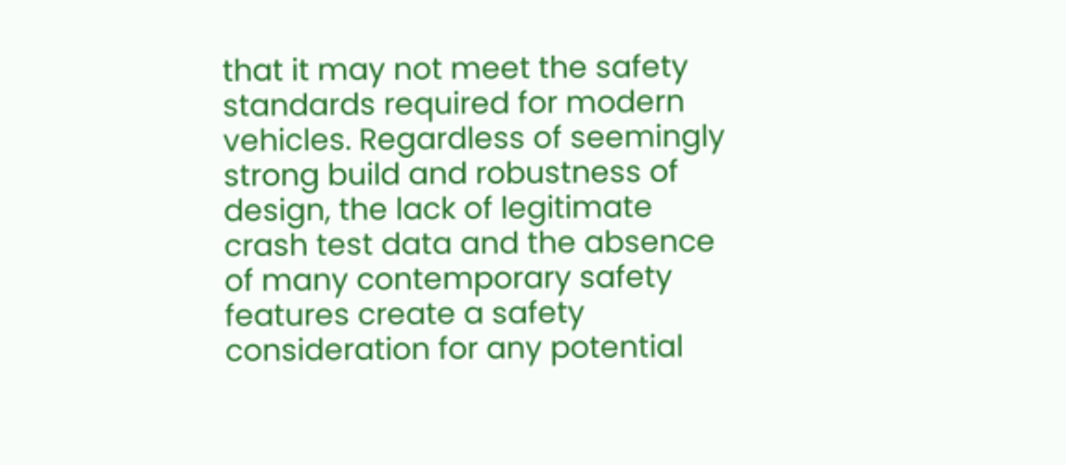that it may not meet the safety standards required for modern vehicles. Regardless of seemingly strong build and robustness of design, the lack of legitimate crash test data and the absence of many contemporary safety features create a safety consideration for any potential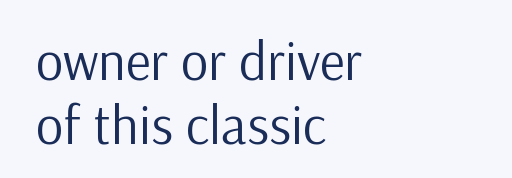owner or driver of this classic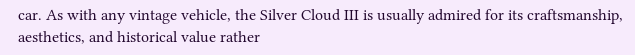car. As with any vintage vehicle, the Silver Cloud III is usually admired for its craftsmanship, aesthetics, and historical value rather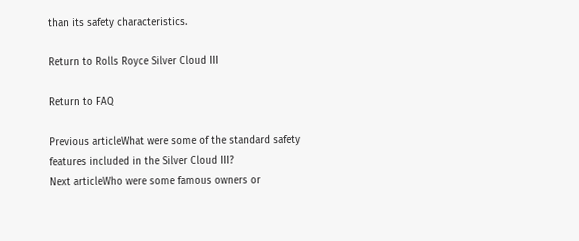than its safety characteristics.

Return to Rolls Royce Silver Cloud III

Return to FAQ

Previous articleWhat were some of the standard safety features included in the Silver Cloud III?
Next articleWho were some famous owners or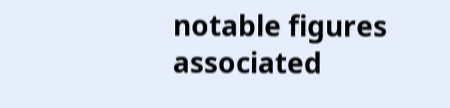notable figures associated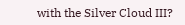with the Silver Cloud III?